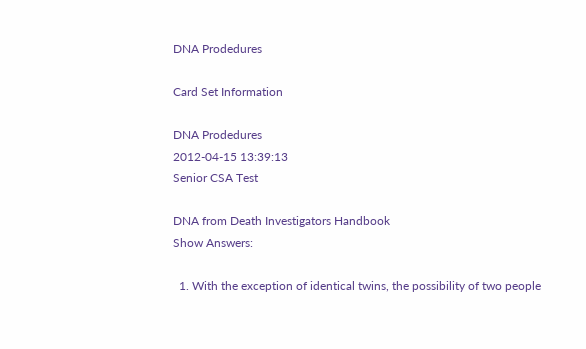DNA Prodedures

Card Set Information

DNA Prodedures
2012-04-15 13:39:13
Senior CSA Test

DNA from Death Investigators Handbook
Show Answers:

  1. With the exception of identical twins, the possibility of two people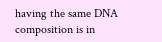having the same DNA composition is in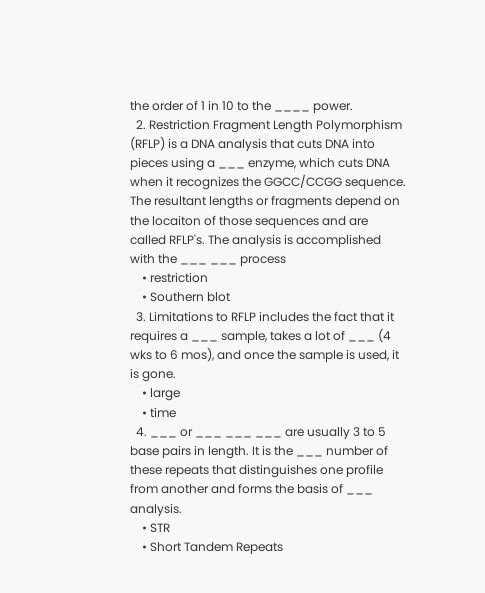the order of 1 in 10 to the ____ power.
  2. Restriction Fragment Length Polymorphism (RFLP) is a DNA analysis that cuts DNA into pieces using a ___ enzyme, which cuts DNA when it recognizes the GGCC/CCGG sequence. The resultant lengths or fragments depend on the locaiton of those sequences and are called RFLP's. The analysis is accomplished with the ___ ___ process
    • restriction
    • Southern blot
  3. Limitations to RFLP includes the fact that it requires a ___ sample, takes a lot of ___ (4 wks to 6 mos), and once the sample is used, it is gone.
    • large
    • time
  4. ___ or ___ ___ ___ are usually 3 to 5 base pairs in length. It is the ___ number of these repeats that distinguishes one profile from another and forms the basis of ___ analysis.
    • STR
    • Short Tandem Repeats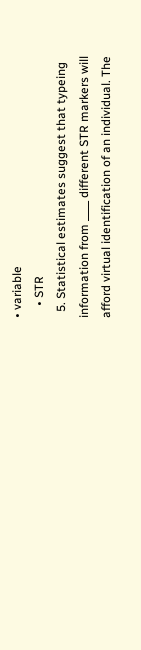• variable
    • STR
  5. Statistical estimates suggest that typeing information from ____ different STR markers will afford virtual identification of an individual. The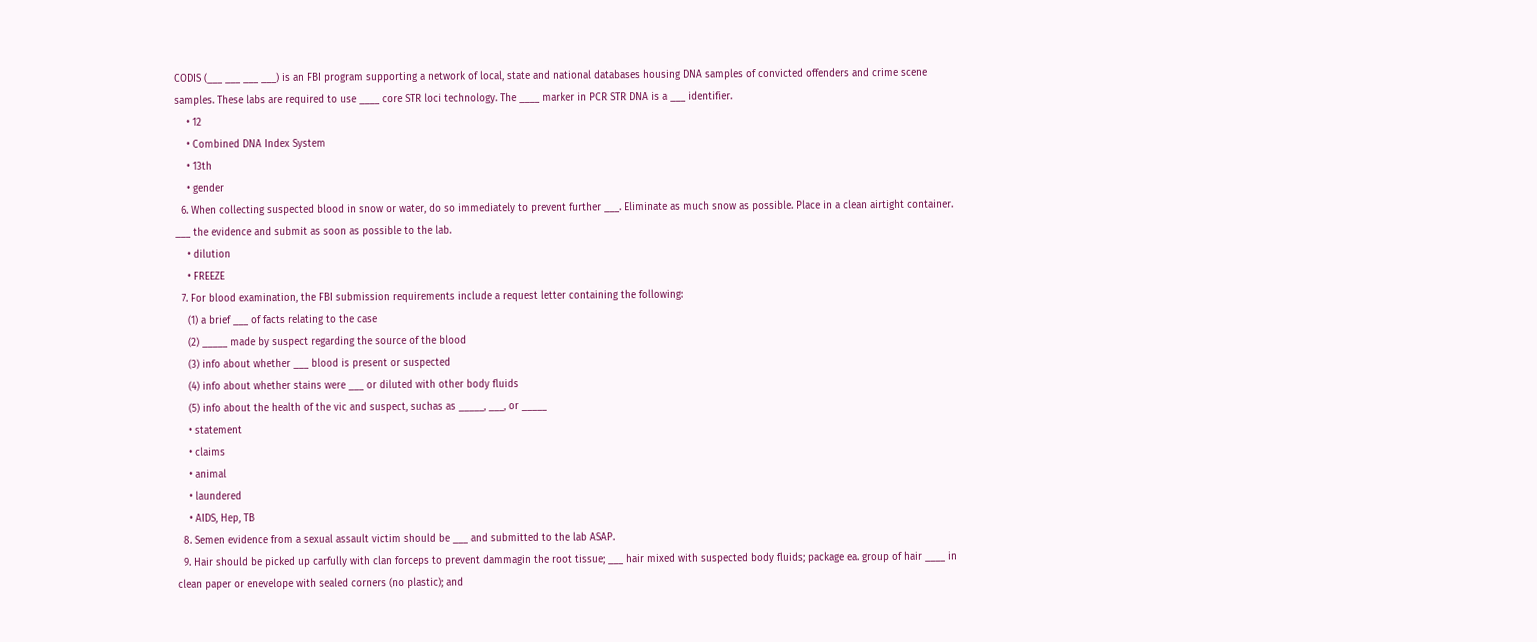CODIS (___ ___ ___ ___) is an FBI program supporting a network of local, state and national databases housing DNA samples of convicted offenders and crime scene samples. These labs are required to use ____ core STR loci technology. The ____ marker in PCR STR DNA is a ___ identifier.
    • 12
    • Combined DNA Index System
    • 13th
    • gender
  6. When collecting suspected blood in snow or water, do so immediately to prevent further ___. Eliminate as much snow as possible. Place in a clean airtight container. ___ the evidence and submit as soon as possible to the lab.
    • dilution
    • FREEZE
  7. For blood examination, the FBI submission requirements include a request letter containing the following:
    (1) a brief ___ of facts relating to the case
    (2) _____ made by suspect regarding the source of the blood
    (3) info about whether ___ blood is present or suspected
    (4) info about whether stains were ___ or diluted with other body fluids
    (5) info about the health of the vic and suspect, suchas as _____, ___, or _____
    • statement
    • claims
    • animal
    • laundered
    • AIDS, Hep, TB
  8. Semen evidence from a sexual assault victim should be ___ and submitted to the lab ASAP.
  9. Hair should be picked up carfully with clan forceps to prevent dammagin the root tissue; ___ hair mixed with suspected body fluids; package ea. group of hair ____ in clean paper or enevelope with sealed corners (no plastic); and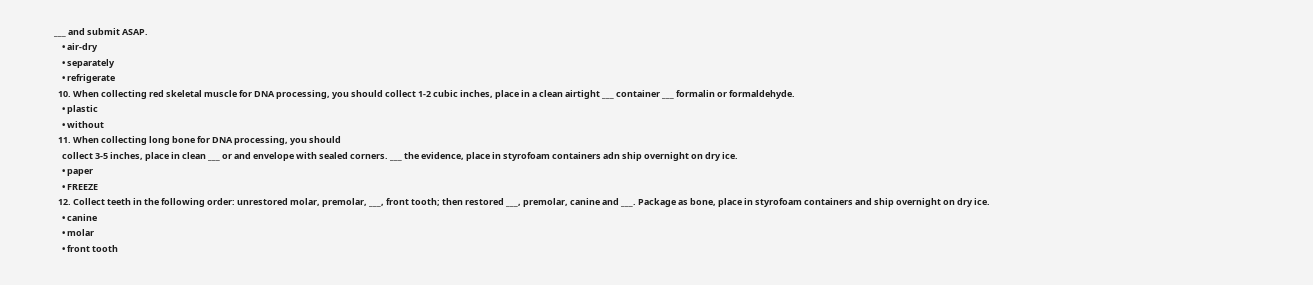___ and submit ASAP.
    • air-dry
    • separately
    • refrigerate
  10. When collecting red skeletal muscle for DNA processing, you should collect 1-2 cubic inches, place in a clean airtight ___ container ___ formalin or formaldehyde.
    • plastic
    • without
  11. When collecting long bone for DNA processing, you should
    collect 3-5 inches, place in clean ___ or and envelope with sealed corners. ___ the evidence, place in styrofoam containers adn ship overnight on dry ice.
    • paper
    • FREEZE
  12. Collect teeth in the following order: unrestored molar, premolar, ___, front tooth; then restored ___, premolar, canine and ___. Package as bone, place in styrofoam containers and ship overnight on dry ice.
    • canine
    • molar
    • front tooth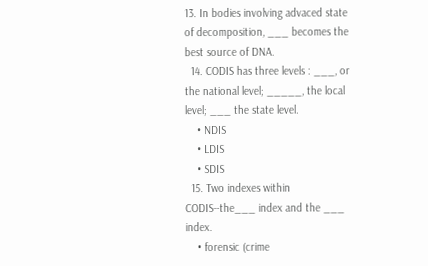13. In bodies involving advaced state of decomposition, ___ becomes the best source of DNA.
  14. CODIS has three levels : ___, or the national level; _____, the local level; ___ the state level.
    • NDIS
    • LDIS
    • SDIS
  15. Two indexes within CODIS--the___ index and the ___ index.
    • forensic (crime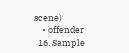scene)
    • offender
  16. Sample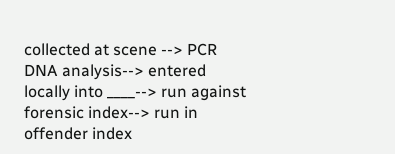collected at scene --> PCR DNA analysis--> entered locally into ____--> run against forensic index--> run in offender index